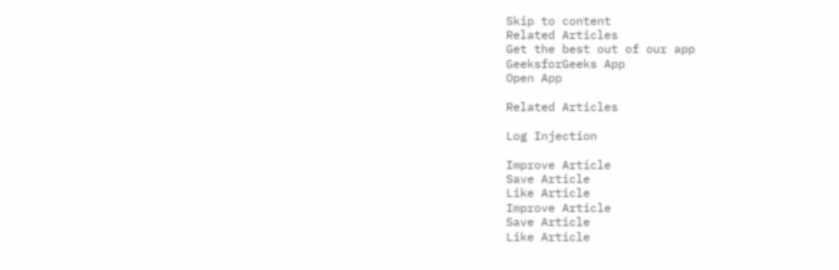Skip to content
Related Articles
Get the best out of our app
GeeksforGeeks App
Open App

Related Articles

Log Injection

Improve Article
Save Article
Like Article
Improve Article
Save Article
Like Article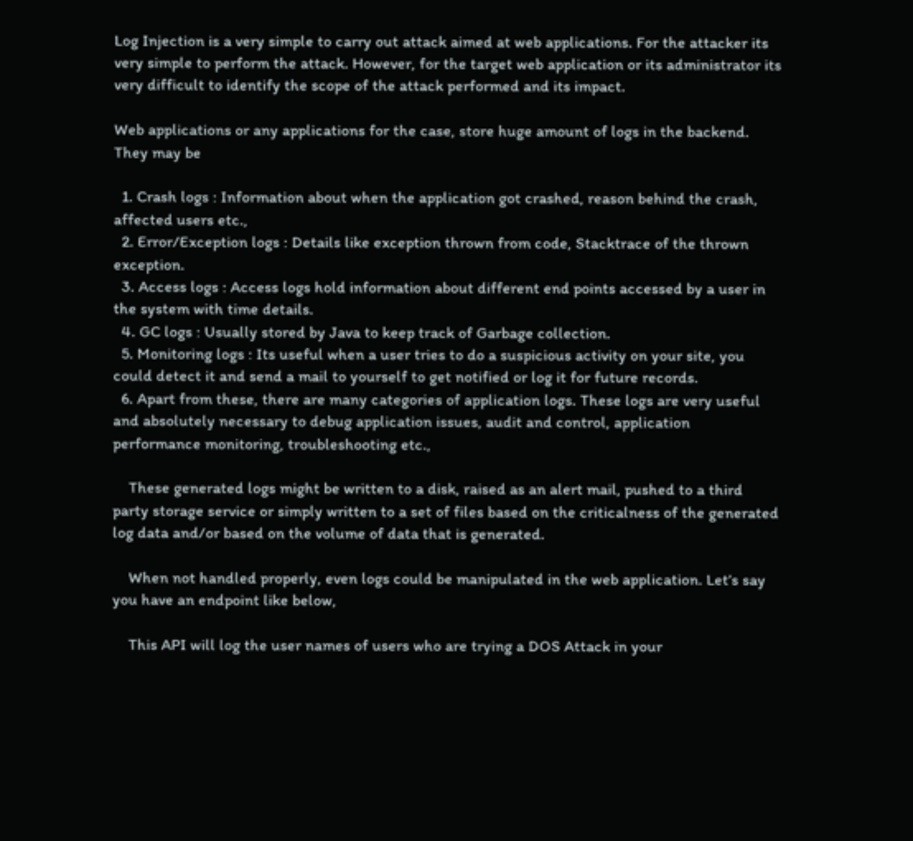Log Injection is a very simple to carry out attack aimed at web applications. For the attacker its very simple to perform the attack. However, for the target web application or its administrator its very difficult to identify the scope of the attack performed and its impact.

Web applications or any applications for the case, store huge amount of logs in the backend. They may be

  1. Crash logs : Information about when the application got crashed, reason behind the crash, affected users etc.,
  2. Error/Exception logs : Details like exception thrown from code, Stacktrace of the thrown exception.
  3. Access logs : Access logs hold information about different end points accessed by a user in the system with time details.
  4. GC logs : Usually stored by Java to keep track of Garbage collection.
  5. Monitoring logs : Its useful when a user tries to do a suspicious activity on your site, you could detect it and send a mail to yourself to get notified or log it for future records.
  6. Apart from these, there are many categories of application logs. These logs are very useful and absolutely necessary to debug application issues, audit and control, application performance monitoring, troubleshooting etc.,

    These generated logs might be written to a disk, raised as an alert mail, pushed to a third party storage service or simply written to a set of files based on the criticalness of the generated log data and/or based on the volume of data that is generated.

    When not handled properly, even logs could be manipulated in the web application. Let’s say you have an endpoint like below,

    This API will log the user names of users who are trying a DOS Attack in your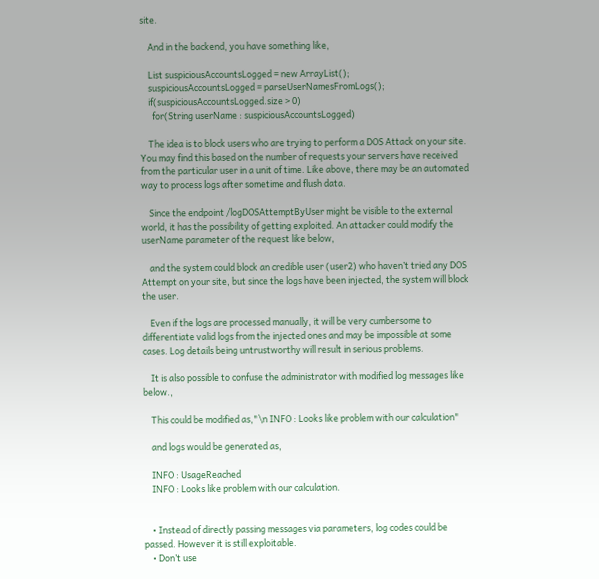site.

    And in the backend, you have something like,

    List suspiciousAccountsLogged = new ArrayList();
    suspiciousAccountsLogged = parseUserNamesFromLogs();
    if(suspiciousAccountsLogged.size > 0)
      for(String userName : suspiciousAccountsLogged)

    The idea is to block users who are trying to perform a DOS Attack on your site. You may find this based on the number of requests your servers have received from the particular user in a unit of time. Like above, there may be an automated way to process logs after sometime and flush data.

    Since the endpoint /logDOSAttemptByUser might be visible to the external world, it has the possibility of getting exploited. An attacker could modify the userName parameter of the request like below,

    and the system could block an credible user (user2) who haven’t tried any DOS Attempt on your site, but since the logs have been injected, the system will block the user.

    Even if the logs are processed manually, it will be very cumbersome to differentiate valid logs from the injected ones and may be impossible at some cases. Log details being untrustworthy will result in serious problems.

    It is also possible to confuse the administrator with modified log messages like below.,

    This could be modified as,"\n INFO : Looks like problem with our calculation"

    and logs would be generated as,

    INFO : UsageReached
    INFO : Looks like problem with our calculation.


    • Instead of directly passing messages via parameters, log codes could be passed. However it is still exploitable.
    • Don’t use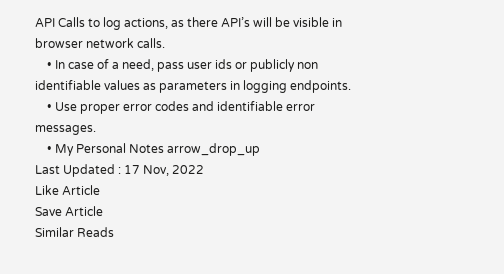API Calls to log actions, as there API’s will be visible in browser network calls.
    • In case of a need, pass user ids or publicly non identifiable values as parameters in logging endpoints.
    • Use proper error codes and identifiable error messages.
    • My Personal Notes arrow_drop_up
Last Updated : 17 Nov, 2022
Like Article
Save Article
Similar Reads